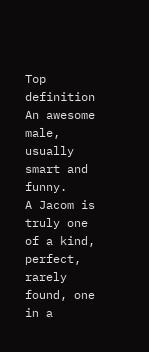Top definition
An awesome male, usually smart and funny.
A Jacom is truly one of a kind, perfect, rarely found, one in a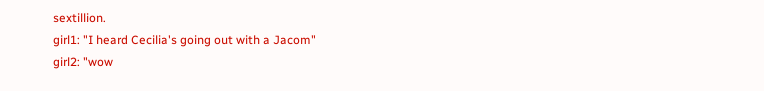sextillion.
girl1: "I heard Cecilia's going out with a Jacom"
girl2: "wow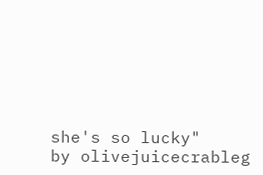she's so lucky"
by olivejuicecrableg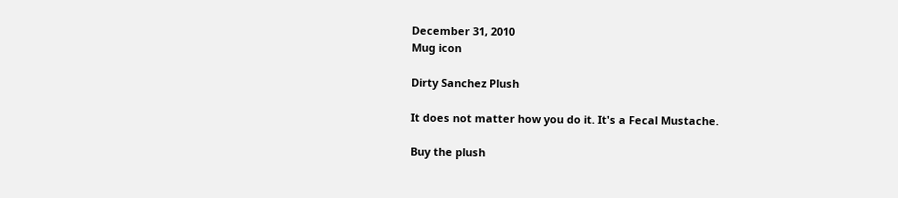December 31, 2010
Mug icon

Dirty Sanchez Plush

It does not matter how you do it. It's a Fecal Mustache.

Buy the plush